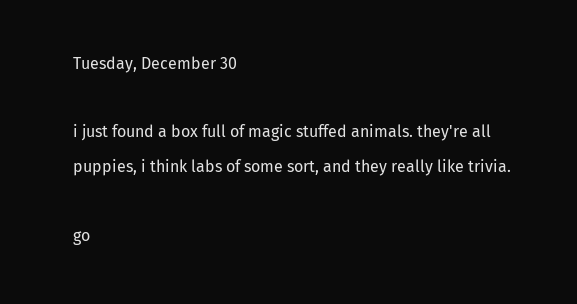Tuesday, December 30

i just found a box full of magic stuffed animals. they're all puppies, i think labs of some sort, and they really like trivia.

go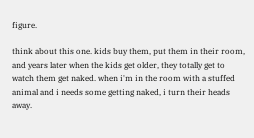figure.

think about this one. kids buy them, put them in their room, and years later when the kids get older, they totally get to watch them get naked. when i'm in the room with a stuffed animal and i needs some getting naked, i turn their heads away.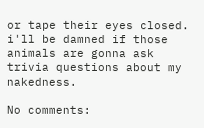or tape their eyes closed. i'll be damned if those animals are gonna ask trivia questions about my nakedness.

No comments: